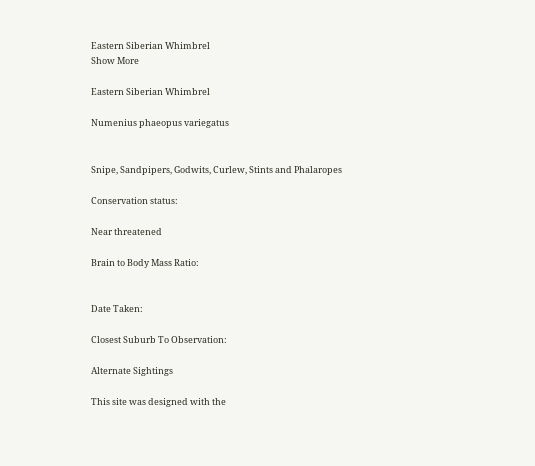Eastern Siberian Whimbrel
Show More

Eastern Siberian Whimbrel

Numenius phaeopus variegatus


Snipe, Sandpipers, Godwits, Curlew, Stints and Phalaropes

Conservation status:

Near threatened

Brain to Body Mass Ratio:


Date Taken:

Closest Suburb To Observation:

Alternate Sightings

This site was designed with the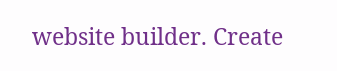website builder. Create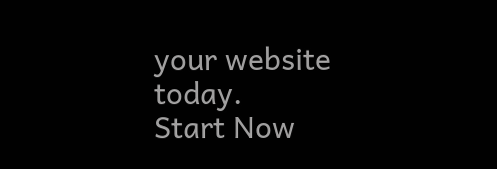your website today.
Start Now